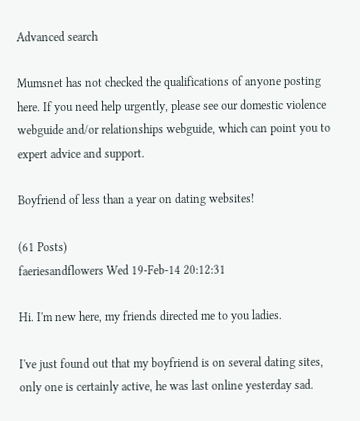Advanced search

Mumsnet has not checked the qualifications of anyone posting here. If you need help urgently, please see our domestic violence webguide and/or relationships webguide, which can point you to expert advice and support.

Boyfriend of less than a year on dating websites!

(61 Posts)
faeriesandflowers Wed 19-Feb-14 20:12:31

Hi. I'm new here, my friends directed me to you ladies.

I've just found out that my boyfriend is on several dating sites, only one is certainly active, he was last online yesterday sad.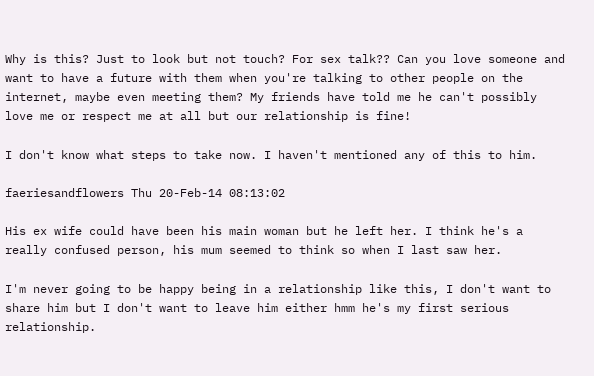Why is this? Just to look but not touch? For sex talk?? Can you love someone and want to have a future with them when you're talking to other people on the internet, maybe even meeting them? My friends have told me he can't possibly love me or respect me at all but our relationship is fine!

I don't know what steps to take now. I haven't mentioned any of this to him.

faeriesandflowers Thu 20-Feb-14 08:13:02

His ex wife could have been his main woman but he left her. I think he's a really confused person, his mum seemed to think so when I last saw her.

I'm never going to be happy being in a relationship like this, I don't want to share him but I don't want to leave him either hmm he's my first serious relationship.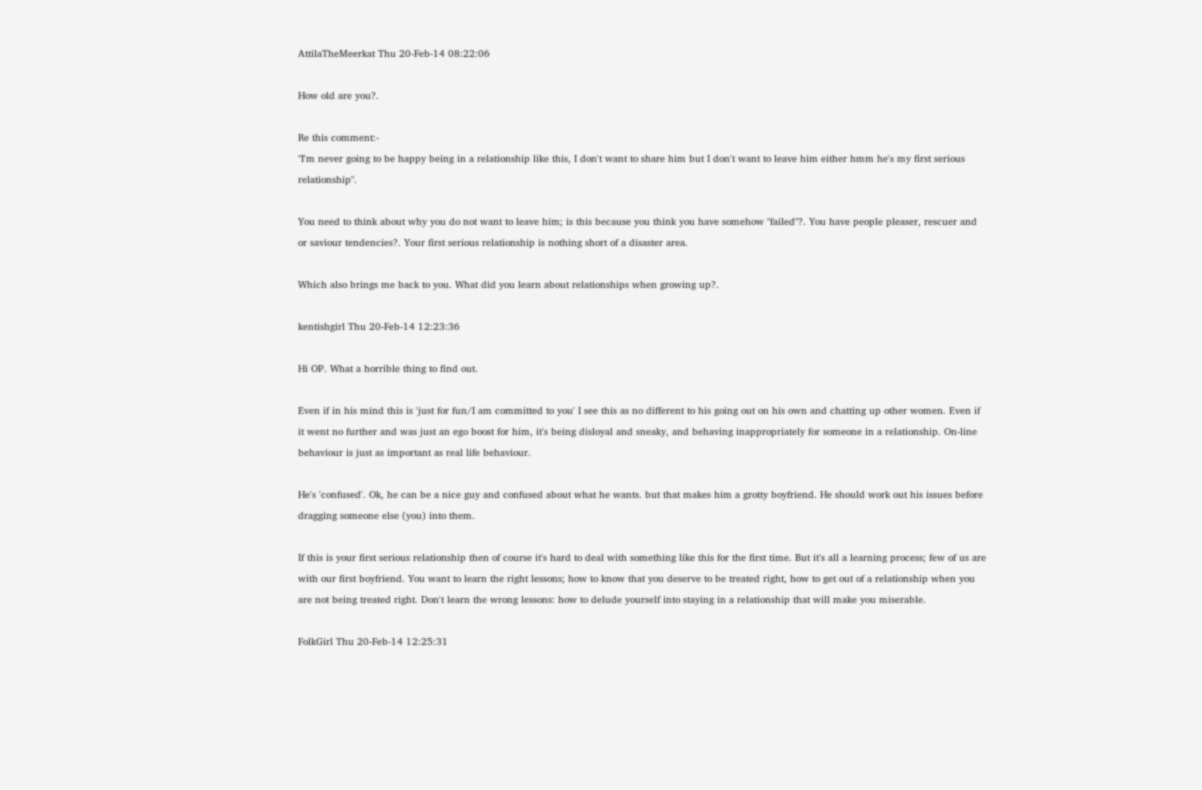AttilaTheMeerkat Thu 20-Feb-14 08:22:06

How old are you?.

Re this comment:-
"I'm never going to be happy being in a relationship like this, I don't want to share him but I don't want to leave him either hmm he's my first serious relationship".

You need to think about why you do not want to leave him; is this because you think you have somehow "failed"?. You have people pleaser, rescuer and or saviour tendencies?. Your first serious relationship is nothing short of a disaster area.

Which also brings me back to you. What did you learn about relationships when growing up?.

kentishgirl Thu 20-Feb-14 12:23:36

Hi OP. What a horrible thing to find out.

Even if in his mind this is 'just for fun/I am committed to you' I see this as no different to his going out on his own and chatting up other women. Even if it went no further and was just an ego boost for him, it's being disloyal and sneaky, and behaving inappropriately for someone in a relationship. On-line behaviour is just as important as real life behaviour.

He's 'confused'. Ok, he can be a nice guy and confused about what he wants. but that makes him a grotty boyfriend. He should work out his issues before dragging someone else (you) into them.

If this is your first serious relationship then of course it's hard to deal with something like this for the first time. But it's all a learning process; few of us are with our first boyfriend. You want to learn the right lessons; how to know that you deserve to be treated right, how to get out of a relationship when you are not being treated right. Don't learn the wrong lessons: how to delude yourself into staying in a relationship that will make you miserable.

FolkGirl Thu 20-Feb-14 12:25:31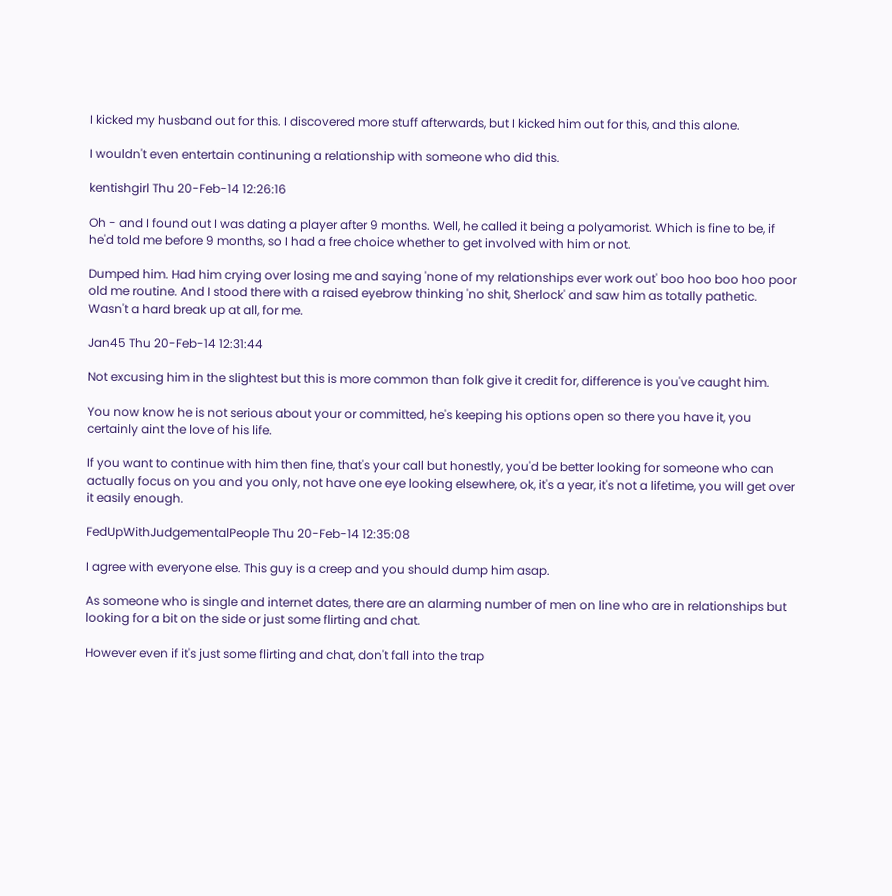I kicked my husband out for this. I discovered more stuff afterwards, but I kicked him out for this, and this alone.

I wouldn't even entertain continuning a relationship with someone who did this.

kentishgirl Thu 20-Feb-14 12:26:16

Oh - and I found out I was dating a player after 9 months. Well, he called it being a polyamorist. Which is fine to be, if he'd told me before 9 months, so I had a free choice whether to get involved with him or not.

Dumped him. Had him crying over losing me and saying 'none of my relationships ever work out' boo hoo boo hoo poor old me routine. And I stood there with a raised eyebrow thinking 'no shit, Sherlock' and saw him as totally pathetic. Wasn't a hard break up at all, for me.

Jan45 Thu 20-Feb-14 12:31:44

Not excusing him in the slightest but this is more common than folk give it credit for, difference is you've caught him.

You now know he is not serious about your or committed, he's keeping his options open so there you have it, you certainly aint the love of his life.

If you want to continue with him then fine, that's your call but honestly, you'd be better looking for someone who can actually focus on you and you only, not have one eye looking elsewhere, ok, it's a year, it's not a lifetime, you will get over it easily enough.

FedUpWithJudgementalPeople Thu 20-Feb-14 12:35:08

I agree with everyone else. This guy is a creep and you should dump him asap.

As someone who is single and internet dates, there are an alarming number of men on line who are in relationships but looking for a bit on the side or just some flirting and chat.

However even if it's just some flirting and chat, don't fall into the trap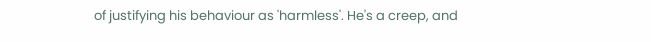of justifying his behaviour as 'harmless'. He's a creep, and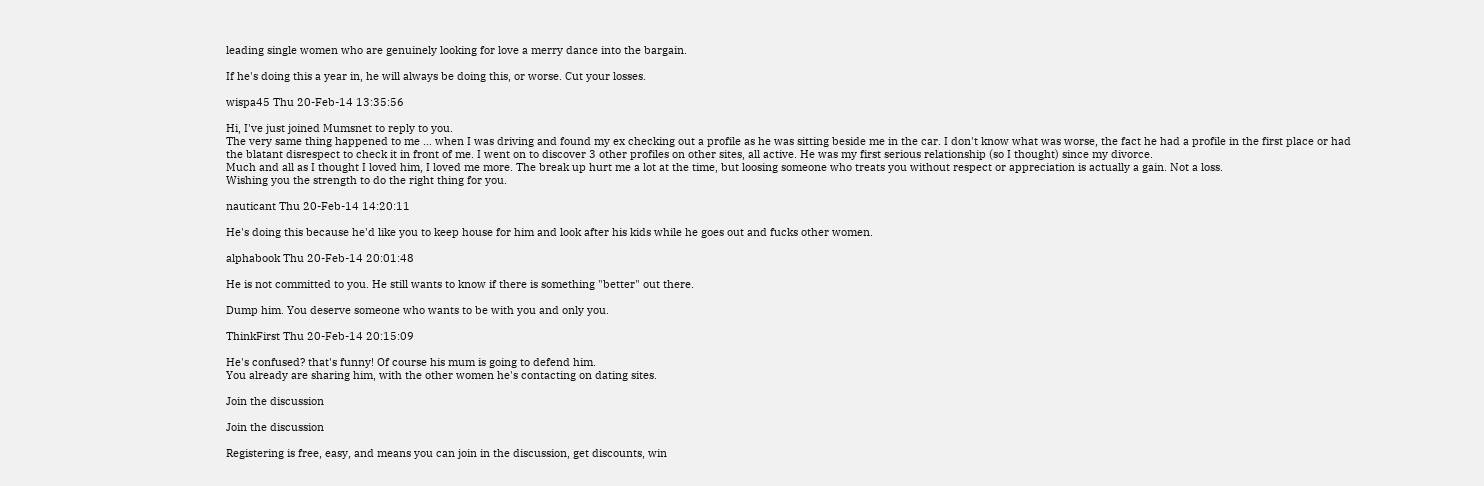leading single women who are genuinely looking for love a merry dance into the bargain.

If he's doing this a year in, he will always be doing this, or worse. Cut your losses.

wispa45 Thu 20-Feb-14 13:35:56

Hi, I've just joined Mumsnet to reply to you.
The very same thing happened to me … when I was driving and found my ex checking out a profile as he was sitting beside me in the car. I don't know what was worse, the fact he had a profile in the first place or had the blatant disrespect to check it in front of me. I went on to discover 3 other profiles on other sites, all active. He was my first serious relationship (so I thought) since my divorce.
Much and all as I thought I loved him, I loved me more. The break up hurt me a lot at the time, but loosing someone who treats you without respect or appreciation is actually a gain. Not a loss.
Wishing you the strength to do the right thing for you.

nauticant Thu 20-Feb-14 14:20:11

He's doing this because he'd like you to keep house for him and look after his kids while he goes out and fucks other women.

alphabook Thu 20-Feb-14 20:01:48

He is not committed to you. He still wants to know if there is something "better" out there.

Dump him. You deserve someone who wants to be with you and only you.

ThinkFirst Thu 20-Feb-14 20:15:09

He's confused? that's funny! Of course his mum is going to defend him.
You already are sharing him, with the other women he's contacting on dating sites.

Join the discussion

Join the discussion

Registering is free, easy, and means you can join in the discussion, get discounts, win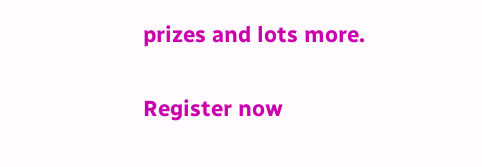prizes and lots more.

Register now